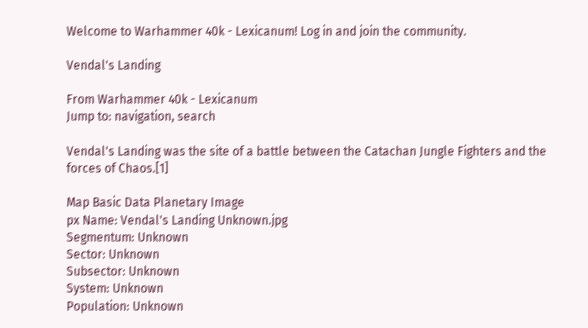Welcome to Warhammer 40k - Lexicanum! Log in and join the community.

Vendal's Landing

From Warhammer 40k - Lexicanum
Jump to: navigation, search

Vendal's Landing was the site of a battle between the Catachan Jungle Fighters and the forces of Chaos.[1]

Map Basic Data Planetary Image
px Name: Vendal's Landing Unknown.jpg
Segmentum: Unknown
Sector: Unknown
Subsector: Unknown
System: Unknown
Population: Unknown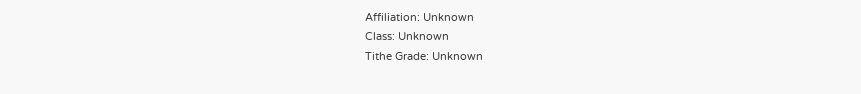Affiliation: Unknown
Class: Unknown
Tithe Grade: Unknown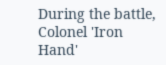During the battle, Colonel 'Iron Hand'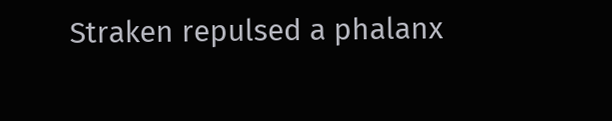Straken repulsed a phalanx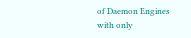of Daemon Engines with only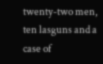twenty-two men, ten lasguns and a case of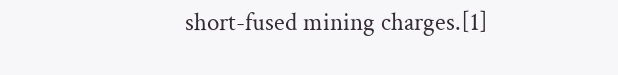short-fused mining charges.[1]